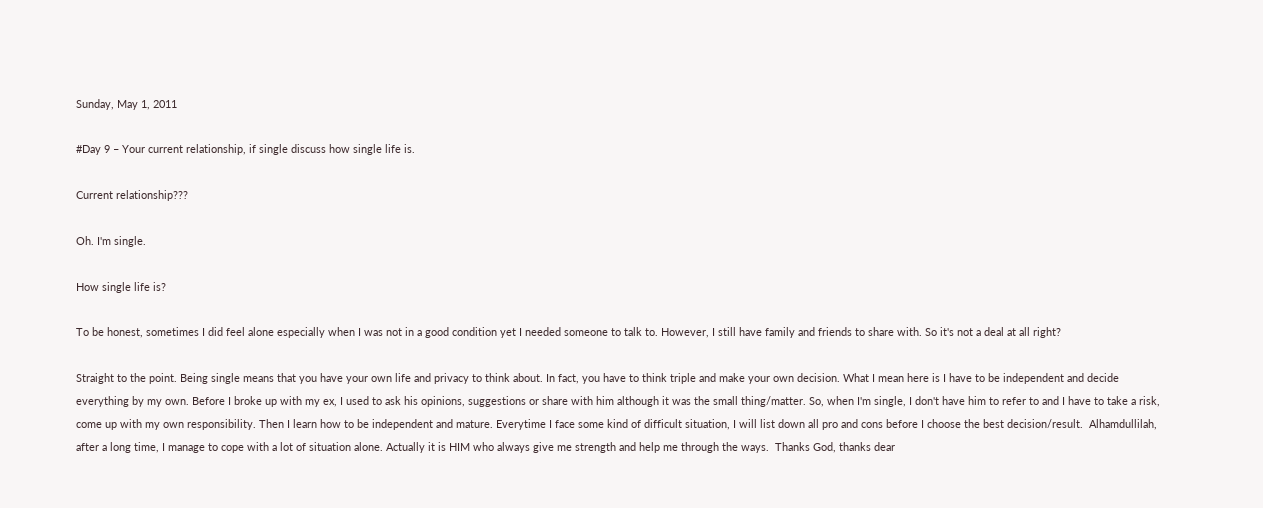Sunday, May 1, 2011

#Day 9 – Your current relationship, if single discuss how single life is.

Current relationship???

Oh. I'm single.

How single life is?

To be honest, sometimes I did feel alone especially when I was not in a good condition yet I needed someone to talk to. However, I still have family and friends to share with. So it's not a deal at all right?

Straight to the point. Being single means that you have your own life and privacy to think about. In fact, you have to think triple and make your own decision. What I mean here is I have to be independent and decide everything by my own. Before I broke up with my ex, I used to ask his opinions, suggestions or share with him although it was the small thing/matter. So, when I'm single, I don't have him to refer to and I have to take a risk, come up with my own responsibility. Then I learn how to be independent and mature. Everytime I face some kind of difficult situation, I will list down all pro and cons before I choose the best decision/result.  Alhamdullilah, after a long time, I manage to cope with a lot of situation alone. Actually it is HIM who always give me strength and help me through the ways.  Thanks God, thanks dear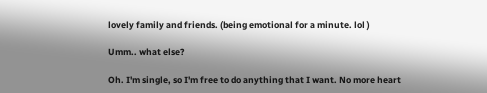lovely family and friends. (being emotional for a minute. lol )

Umm.. what else?

Oh. I'm single, so I'm free to do anything that I want. No more heart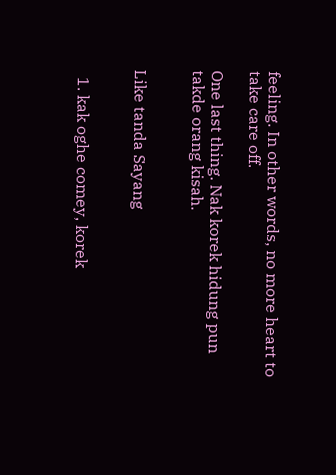feeling. In other words, no more heart to take care off.

One last thing. Nak korek hidung pun takde orang kisah.


Like tanda Sayang


  1. kak oghe comey, korek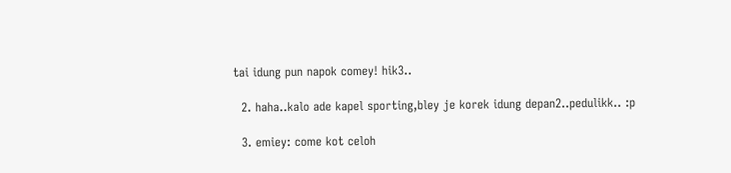tai idung pun napok comey! hik3..

  2. haha..kalo ade kapel sporting,bley je korek idung depan2..pedulikk.. :p

  3. emiey: come kot celoh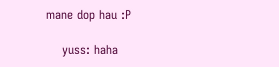mane dop hau :P

    yuss: haha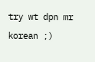try wt dpn mr korean ;)